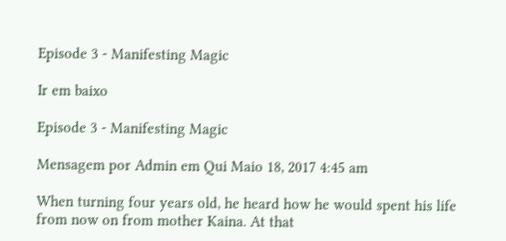Episode 3 - Manifesting Magic

Ir em baixo

Episode 3 - Manifesting Magic

Mensagem por Admin em Qui Maio 18, 2017 4:45 am

When turning four years old, he heard how he would spent his life from now on from mother Kaina. At that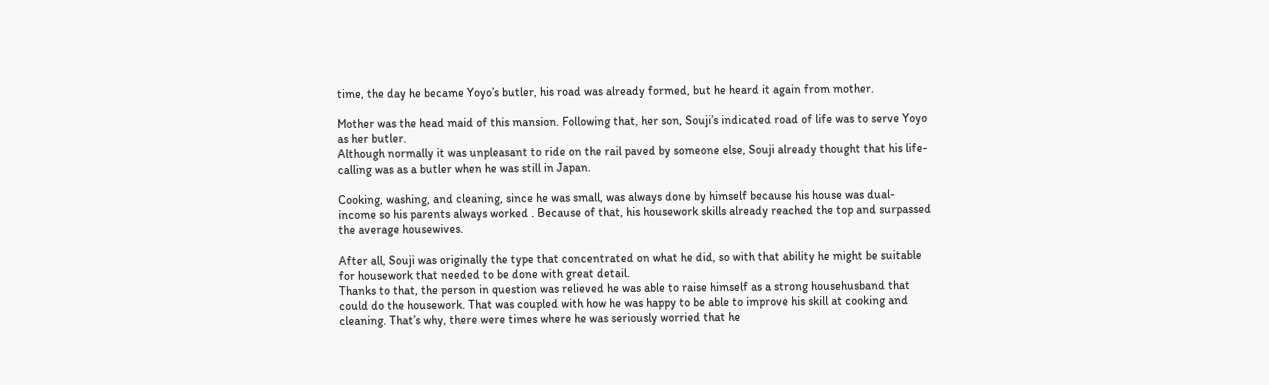time, the day he became Yoyo’s butler, his road was already formed, but he heard it again from mother.

Mother was the head maid of this mansion. Following that, her son, Souji’s indicated road of life was to serve Yoyo as her butler.
Although normally it was unpleasant to ride on the rail paved by someone else, Souji already thought that his life-calling was as a butler when he was still in Japan.

Cooking, washing, and cleaning, since he was small, was always done by himself because his house was dual-income so his parents always worked . Because of that, his housework skills already reached the top and surpassed the average housewives.

After all, Souji was originally the type that concentrated on what he did, so with that ability he might be suitable for housework that needed to be done with great detail.
Thanks to that, the person in question was relieved he was able to raise himself as a strong househusband that could do the housework. That was coupled with how he was happy to be able to improve his skill at cooking and cleaning. That’s why, there were times where he was seriously worried that he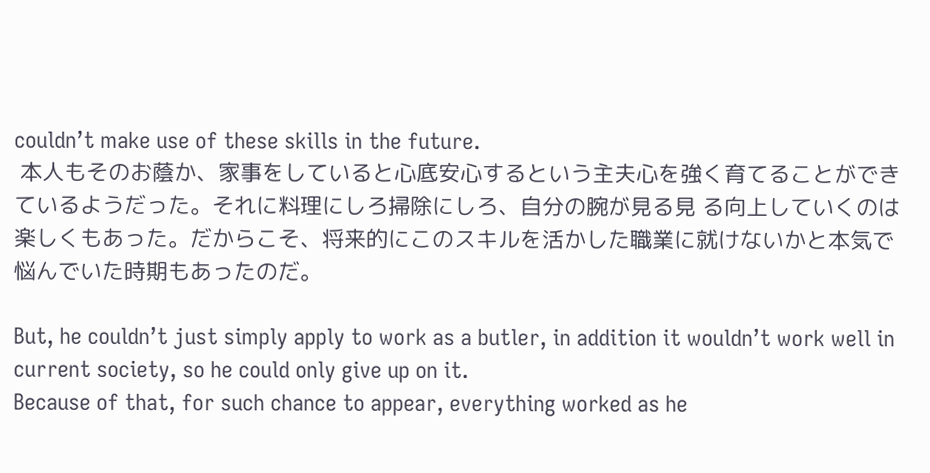couldn’t make use of these skills in the future.
 本人もそのお蔭か、家事をしていると心底安心するという主夫心を強く育てることができているようだった。それに料理にしろ掃除にしろ、自分の腕が見る見 る向上していくのは楽しくもあった。だからこそ、将来的にこのスキルを活かした職業に就けないかと本気で悩んでいた時期もあったのだ。

But, he couldn’t just simply apply to work as a butler, in addition it wouldn’t work well in current society, so he could only give up on it.
Because of that, for such chance to appear, everything worked as he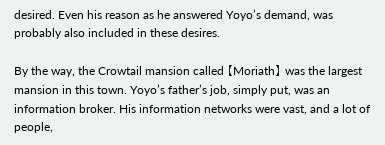desired. Even his reason as he answered Yoyo’s demand, was probably also included in these desires.

By the way, the Crowtail mansion called 【Moriath】 was the largest mansion in this town. Yoyo’s father’s job, simply put, was an information broker. His information networks were vast, and a lot of people,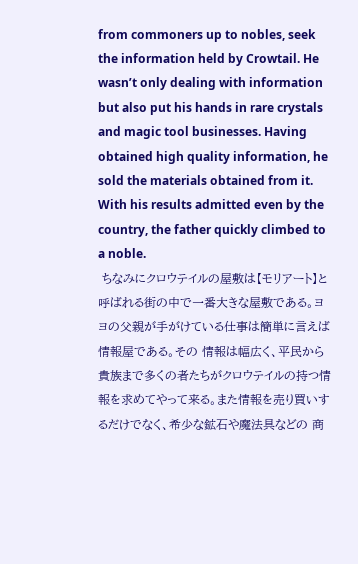from commoners up to nobles, seek the information held by Crowtail. He wasn’t only dealing with information but also put his hands in rare crystals and magic tool businesses. Having obtained high quality information, he sold the materials obtained from it. With his results admitted even by the country, the father quickly climbed to a noble.
 ちなみにクロウテイルの屋敷は【モリアート】と呼ばれる街の中で一番大きな屋敷である。ヨヨの父親が手がけている仕事は簡単に言えば情報屋である。その 情報は幅広く、平民から貴族まで多くの者たちがクロウテイルの持つ情報を求めてやって来る。また情報を売り買いするだけでなく、希少な鉱石や魔法具などの 商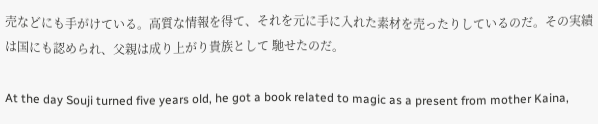売などにも手がけている。高質な情報を得て、それを元に手に入れた素材を売ったりしているのだ。その実績は国にも認められ、父親は成り上がり貴族として 馳せたのだ。

At the day Souji turned five years old, he got a book related to magic as a present from mother Kaina,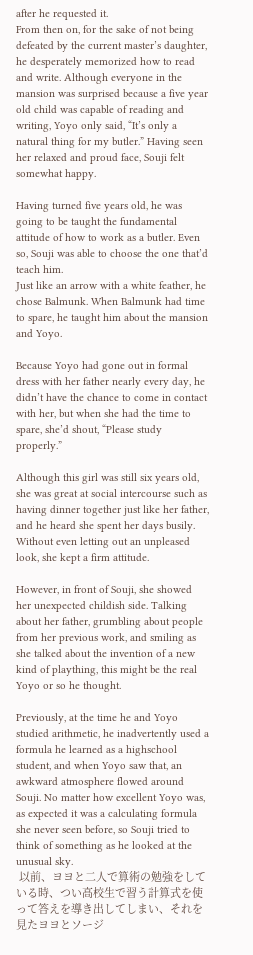after he requested it.
From then on, for the sake of not being defeated by the current master’s daughter, he desperately memorized how to read and write. Although everyone in the mansion was surprised because a five year old child was capable of reading and writing, Yoyo only said, “It’s only a natural thing for my butler.” Having seen her relaxed and proud face, Souji felt somewhat happy.

Having turned five years old, he was going to be taught the fundamental attitude of how to work as a butler. Even so, Souji was able to choose the one that’d teach him.
Just like an arrow with a white feather, he chose Balmunk. When Balmunk had time to spare, he taught him about the mansion and Yoyo.

Because Yoyo had gone out in formal dress with her father nearly every day, he didn’t have the chance to come in contact with her, but when she had the time to spare, she’d shout, “Please study properly.”

Although this girl was still six years old, she was great at social intercourse such as having dinner together just like her father, and he heard she spent her days busily. Without even letting out an unpleased look, she kept a firm attitude.

However, in front of Souji, she showed her unexpected childish side. Talking about her father, grumbling about people from her previous work, and smiling as she talked about the invention of a new kind of plaything, this might be the real Yoyo or so he thought.

Previously, at the time he and Yoyo studied arithmetic, he inadvertently used a formula he learned as a highschool student, and when Yoyo saw that, an awkward atmosphere flowed around Souji. No matter how excellent Yoyo was, as expected it was a calculating formula she never seen before, so Souji tried to think of something as he looked at the unusual sky.
 以前、ヨヨと二人で算術の勉強をしている時、つい高校生で習う計算式を使って答えを導き出してしまい、それを見たヨヨとソージ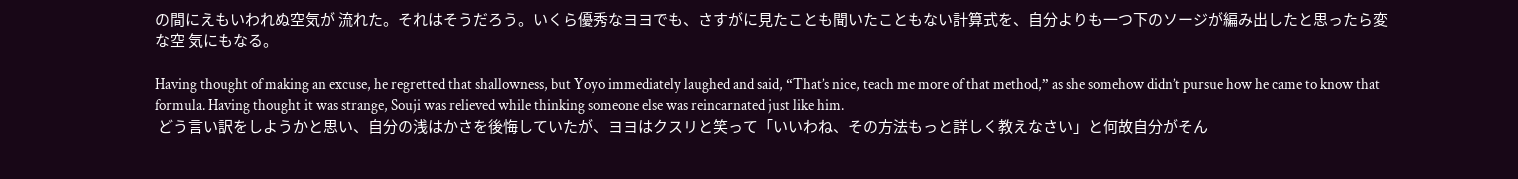の間にえもいわれぬ空気が 流れた。それはそうだろう。いくら優秀なヨヨでも、さすがに見たことも聞いたこともない計算式を、自分よりも一つ下のソージが編み出したと思ったら変な空 気にもなる。

Having thought of making an excuse, he regretted that shallowness, but Yoyo immediately laughed and said, “That’s nice, teach me more of that method,” as she somehow didn’t pursue how he came to know that formula. Having thought it was strange, Souji was relieved while thinking someone else was reincarnated just like him.
 どう言い訳をしようかと思い、自分の浅はかさを後悔していたが、ヨヨはクスリと笑って「いいわね、その方法もっと詳しく教えなさい」と何故自分がそん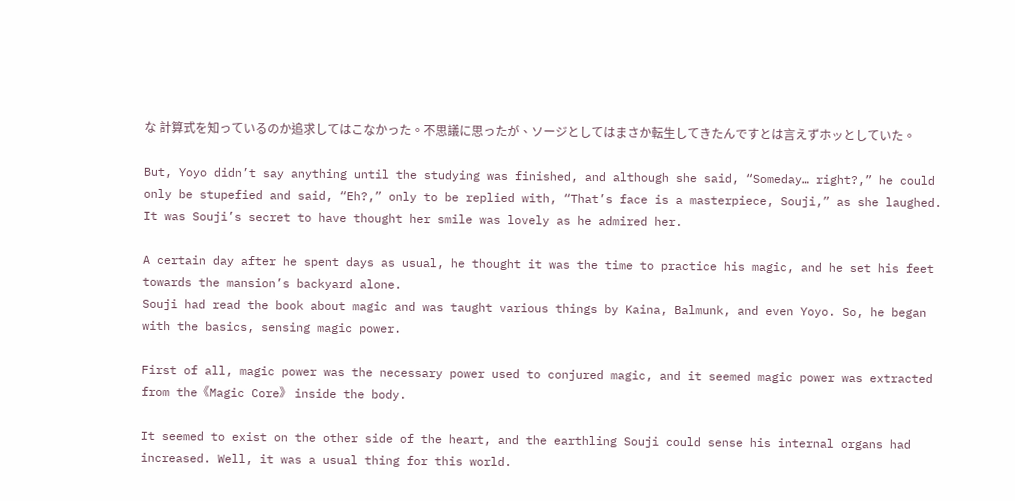な 計算式を知っているのか追求してはこなかった。不思議に思ったが、ソージとしてはまさか転生してきたんですとは言えずホッとしていた。

But, Yoyo didn’t say anything until the studying was finished, and although she said, “Someday… right?,” he could only be stupefied and said, “Eh?,” only to be replied with, “That’s face is a masterpiece, Souji,” as she laughed. It was Souji’s secret to have thought her smile was lovely as he admired her.

A certain day after he spent days as usual, he thought it was the time to practice his magic, and he set his feet towards the mansion’s backyard alone.
Souji had read the book about magic and was taught various things by Kaina, Balmunk, and even Yoyo. So, he began with the basics, sensing magic power.

First of all, magic power was the necessary power used to conjured magic, and it seemed magic power was extracted from the《Magic Core》 inside the body.

It seemed to exist on the other side of the heart, and the earthling Souji could sense his internal organs had increased. Well, it was a usual thing for this world.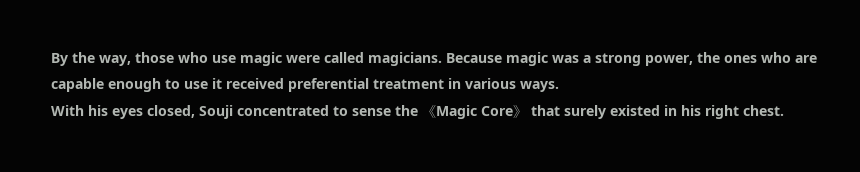By the way, those who use magic were called magicians. Because magic was a strong power, the ones who are capable enough to use it received preferential treatment in various ways.
With his eyes closed, Souji concentrated to sense the 《Magic Core》 that surely existed in his right chest.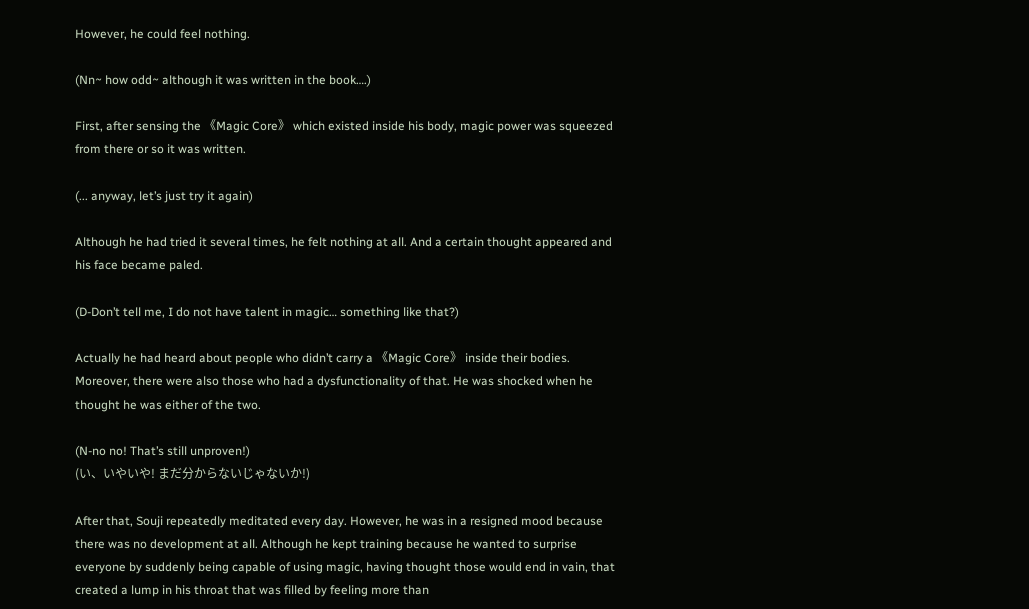However, he could feel nothing.

(Nn~ how odd~ although it was written in the book….)

First, after sensing the 《Magic Core》 which existed inside his body, magic power was squeezed from there or so it was written.

(... anyway, let’s just try it again)

Although he had tried it several times, he felt nothing at all. And a certain thought appeared and his face became paled.

(D-Don’t tell me, I do not have talent in magic… something like that?)

Actually he had heard about people who didn’t carry a 《Magic Core》 inside their bodies. Moreover, there were also those who had a dysfunctionality of that. He was shocked when he thought he was either of the two.

(N-no no! That’s still unproven!)
(い、いやいや! まだ分からないじゃないか!)

After that, Souji repeatedly meditated every day. However, he was in a resigned mood because there was no development at all. Although he kept training because he wanted to surprise everyone by suddenly being capable of using magic, having thought those would end in vain, that created a lump in his throat that was filled by feeling more than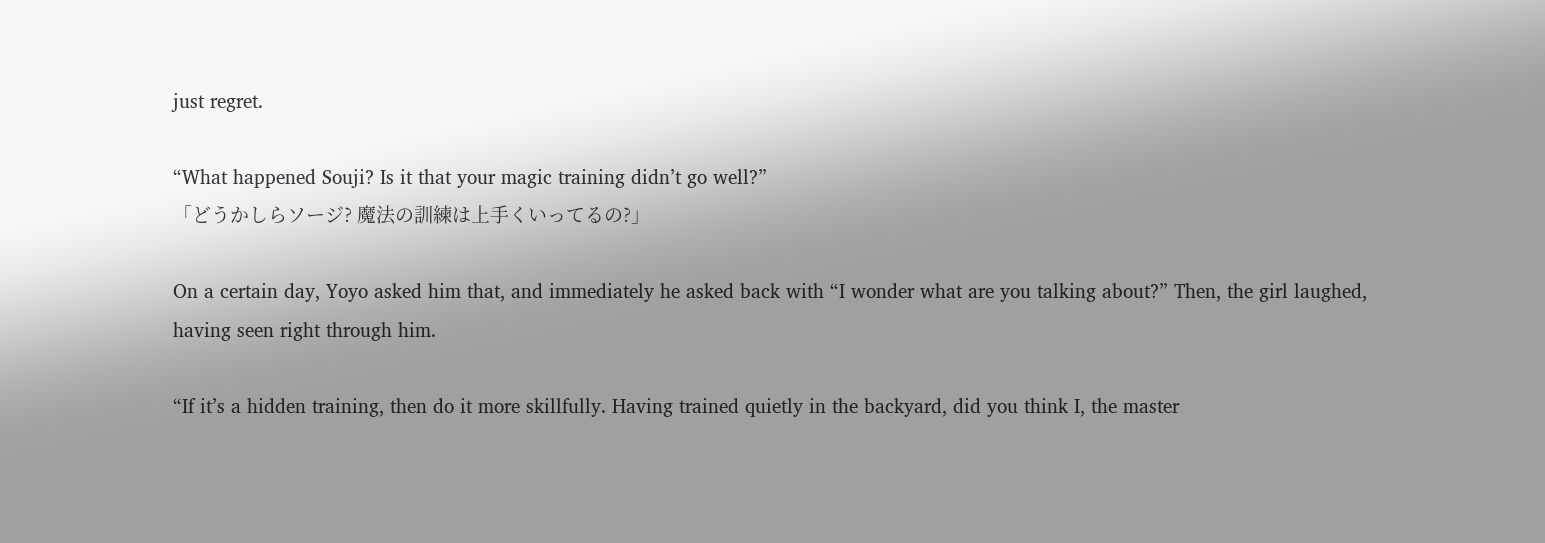just regret.

“What happened Souji? Is it that your magic training didn’t go well?”
「どうかしらソージ? 魔法の訓練は上手くいってるの?」

On a certain day, Yoyo asked him that, and immediately he asked back with “I wonder what are you talking about?” Then, the girl laughed, having seen right through him.

“If it’s a hidden training, then do it more skillfully. Having trained quietly in the backyard, did you think I, the master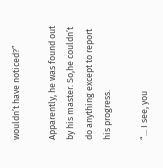wouldn’t have noticed?”

Apparently, he was found out by his master. So,he couldn’t do anything except to report his progress.

“... I see, you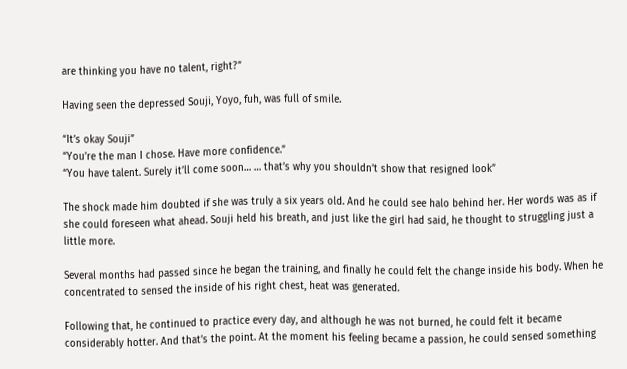are thinking you have no talent, right?”

Having seen the depressed Souji, Yoyo, fuh, was full of smile.

“It’s okay Souji”
“You’re the man I chose. Have more confidence.”
“You have talent. Surely it’ll come soon… … that’s why you shouldn’t show that resigned look”

The shock made him doubted if she was truly a six years old. And he could see halo behind her. Her words was as if she could foreseen what ahead. Souji held his breath, and just like the girl had said, he thought to struggling just a little more.

Several months had passed since he began the training, and finally he could felt the change inside his body. When he concentrated to sensed the inside of his right chest, heat was generated.

Following that, he continued to practice every day, and although he was not burned, he could felt it became considerably hotter. And that’s the point. At the moment his feeling became a passion, he could sensed something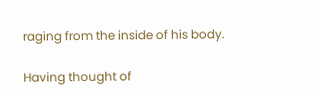raging from the inside of his body.

Having thought of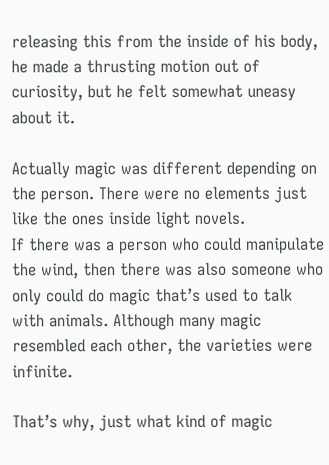releasing this from the inside of his body, he made a thrusting motion out of curiosity, but he felt somewhat uneasy about it.

Actually magic was different depending on the person. There were no elements just like the ones inside light novels.
If there was a person who could manipulate the wind, then there was also someone who only could do magic that’s used to talk with animals. Although many magic resembled each other, the varieties were infinite.

That’s why, just what kind of magic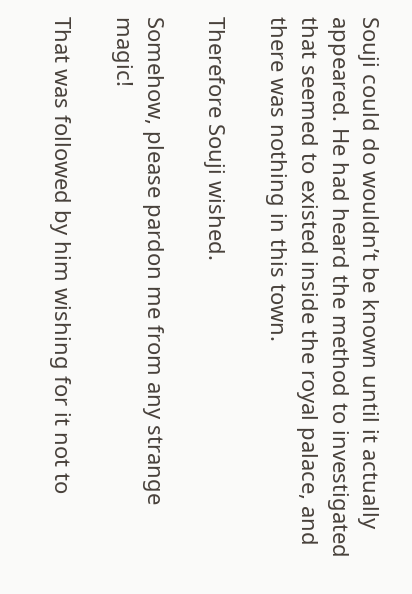Souji could do wouldn’t be known until it actually appeared. He had heard the method to investigated that seemed to existed inside the royal palace, and there was nothing in this town.

Therefore Souji wished.

Somehow, please pardon me from any strange magic!

That was followed by him wishing for it not to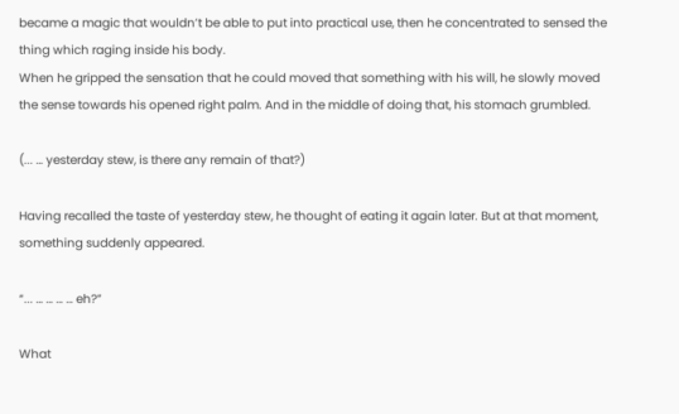became a magic that wouldn’t be able to put into practical use, then he concentrated to sensed the thing which raging inside his body.
When he gripped the sensation that he could moved that something with his will, he slowly moved the sense towards his opened right palm. And in the middle of doing that, his stomach grumbled.

(... … yesterday stew, is there any remain of that?)

Having recalled the taste of yesterday stew, he thought of eating it again later. But at that moment, something suddenly appeared.

“... … … … … eh?”

What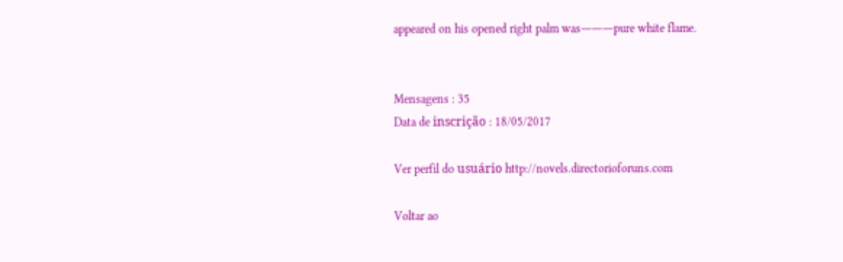appeared on his opened right palm was―――pure white flame.


Mensagens : 35
Data de inscrição : 18/05/2017

Ver perfil do usuário http://novels.directorioforuns.com

Voltar ao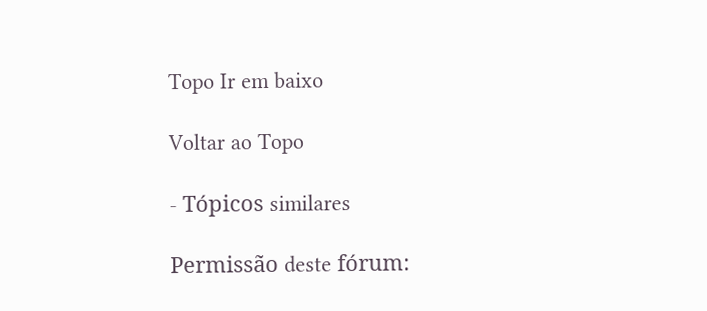Topo Ir em baixo

Voltar ao Topo

- Tópicos similares

Permissão deste fórum: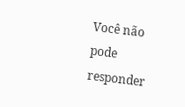Você não pode responder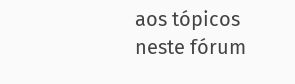aos tópicos neste fórum